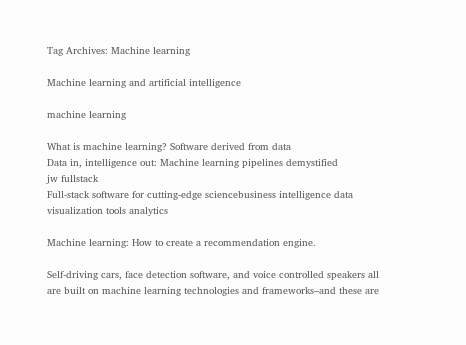Tag Archives: Machine learning

Machine learning and artificial intelligence

machine learning

What is machine learning? Software derived from data
Data in, intelligence out: Machine learning pipelines demystified
jw fullstack
Full-stack software for cutting-edge sciencebusiness intelligence data visualization tools analytics

Machine learning: How to create a recommendation engine.

Self-driving cars, face detection software, and voice controlled speakers all are built on machine learning technologies and frameworks–and these are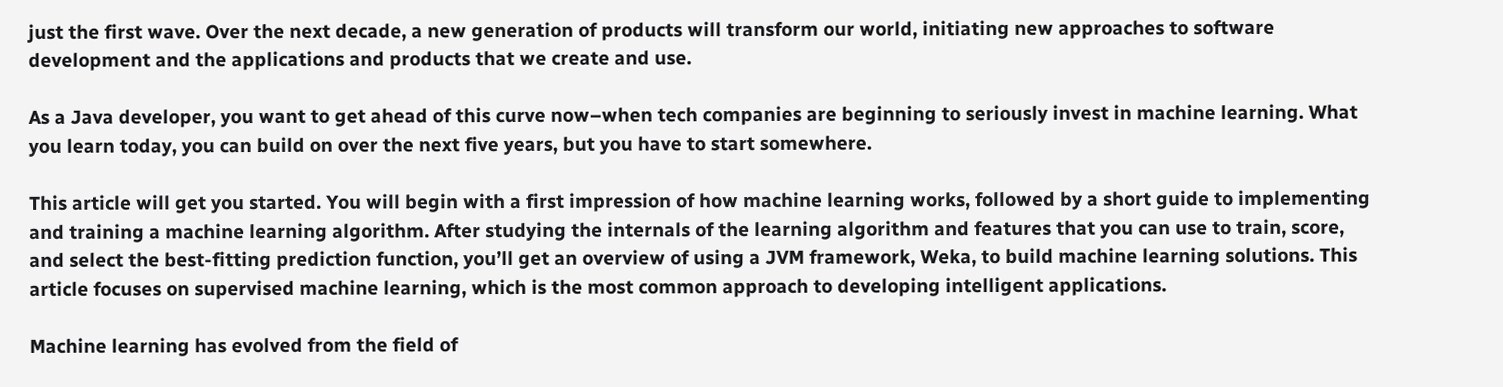just the first wave. Over the next decade, a new generation of products will transform our world, initiating new approaches to software development and the applications and products that we create and use.

As a Java developer, you want to get ahead of this curve now–when tech companies are beginning to seriously invest in machine learning. What you learn today, you can build on over the next five years, but you have to start somewhere.

This article will get you started. You will begin with a first impression of how machine learning works, followed by a short guide to implementing and training a machine learning algorithm. After studying the internals of the learning algorithm and features that you can use to train, score, and select the best-fitting prediction function, you’ll get an overview of using a JVM framework, Weka, to build machine learning solutions. This article focuses on supervised machine learning, which is the most common approach to developing intelligent applications.

Machine learning has evolved from the field of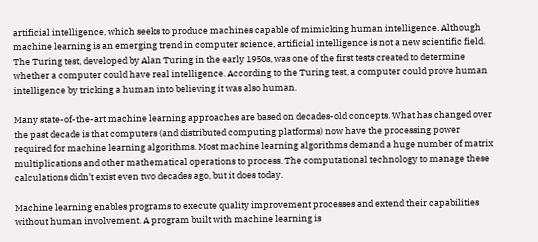artificial intelligence, which seeks to produce machines capable of mimicking human intelligence. Although machine learning is an emerging trend in computer science, artificial intelligence is not a new scientific field. The Turing test, developed by Alan Turing in the early 1950s, was one of the first tests created to determine whether a computer could have real intelligence. According to the Turing test, a computer could prove human intelligence by tricking a human into believing it was also human.

Many state-of-the-art machine learning approaches are based on decades-old concepts. What has changed over the past decade is that computers (and distributed computing platforms) now have the processing power required for machine learning algorithms. Most machine learning algorithms demand a huge number of matrix multiplications and other mathematical operations to process. The computational technology to manage these calculations didn’t exist even two decades ago, but it does today.

Machine learning enables programs to execute quality improvement processes and extend their capabilities without human involvement. A program built with machine learning is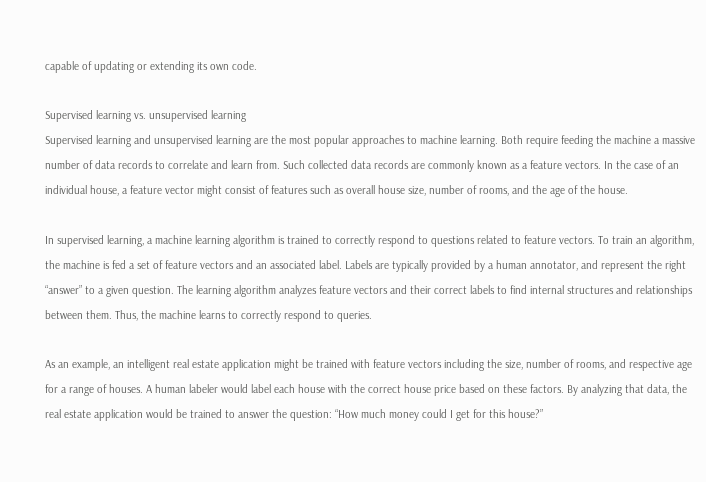capable of updating or extending its own code.

Supervised learning vs. unsupervised learning
Supervised learning and unsupervised learning are the most popular approaches to machine learning. Both require feeding the machine a massive number of data records to correlate and learn from. Such collected data records are commonly known as a feature vectors. In the case of an individual house, a feature vector might consist of features such as overall house size, number of rooms, and the age of the house.

In supervised learning, a machine learning algorithm is trained to correctly respond to questions related to feature vectors. To train an algorithm, the machine is fed a set of feature vectors and an associated label. Labels are typically provided by a human annotator, and represent the right “answer” to a given question. The learning algorithm analyzes feature vectors and their correct labels to find internal structures and relationships between them. Thus, the machine learns to correctly respond to queries.

As an example, an intelligent real estate application might be trained with feature vectors including the size, number of rooms, and respective age for a range of houses. A human labeler would label each house with the correct house price based on these factors. By analyzing that data, the real estate application would be trained to answer the question: “How much money could I get for this house?”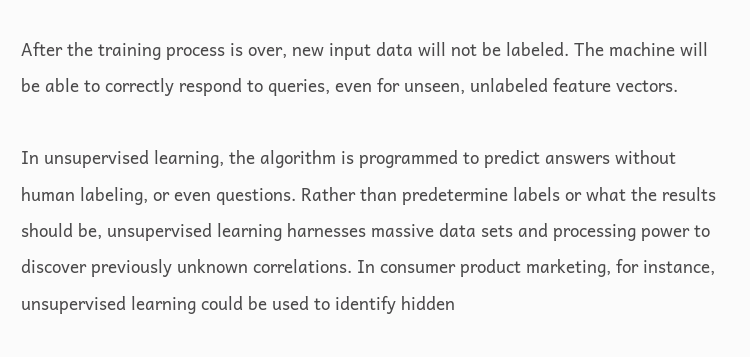After the training process is over, new input data will not be labeled. The machine will be able to correctly respond to queries, even for unseen, unlabeled feature vectors.

In unsupervised learning, the algorithm is programmed to predict answers without human labeling, or even questions. Rather than predetermine labels or what the results should be, unsupervised learning harnesses massive data sets and processing power to discover previously unknown correlations. In consumer product marketing, for instance, unsupervised learning could be used to identify hidden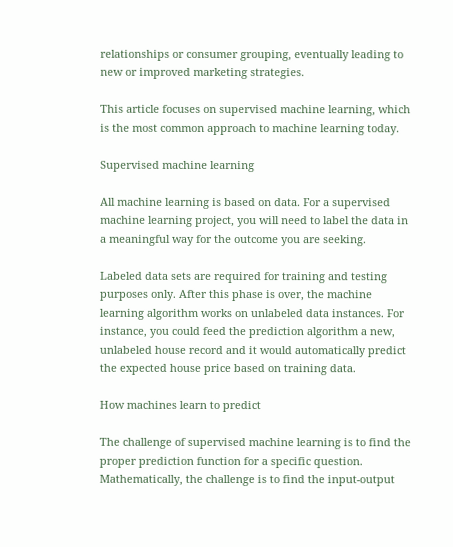relationships or consumer grouping, eventually leading to new or improved marketing strategies.

This article focuses on supervised machine learning, which is the most common approach to machine learning today.

Supervised machine learning

All machine learning is based on data. For a supervised machine learning project, you will need to label the data in a meaningful way for the outcome you are seeking.

Labeled data sets are required for training and testing purposes only. After this phase is over, the machine learning algorithm works on unlabeled data instances. For instance, you could feed the prediction algorithm a new, unlabeled house record and it would automatically predict the expected house price based on training data.

How machines learn to predict

The challenge of supervised machine learning is to find the proper prediction function for a specific question. Mathematically, the challenge is to find the input-output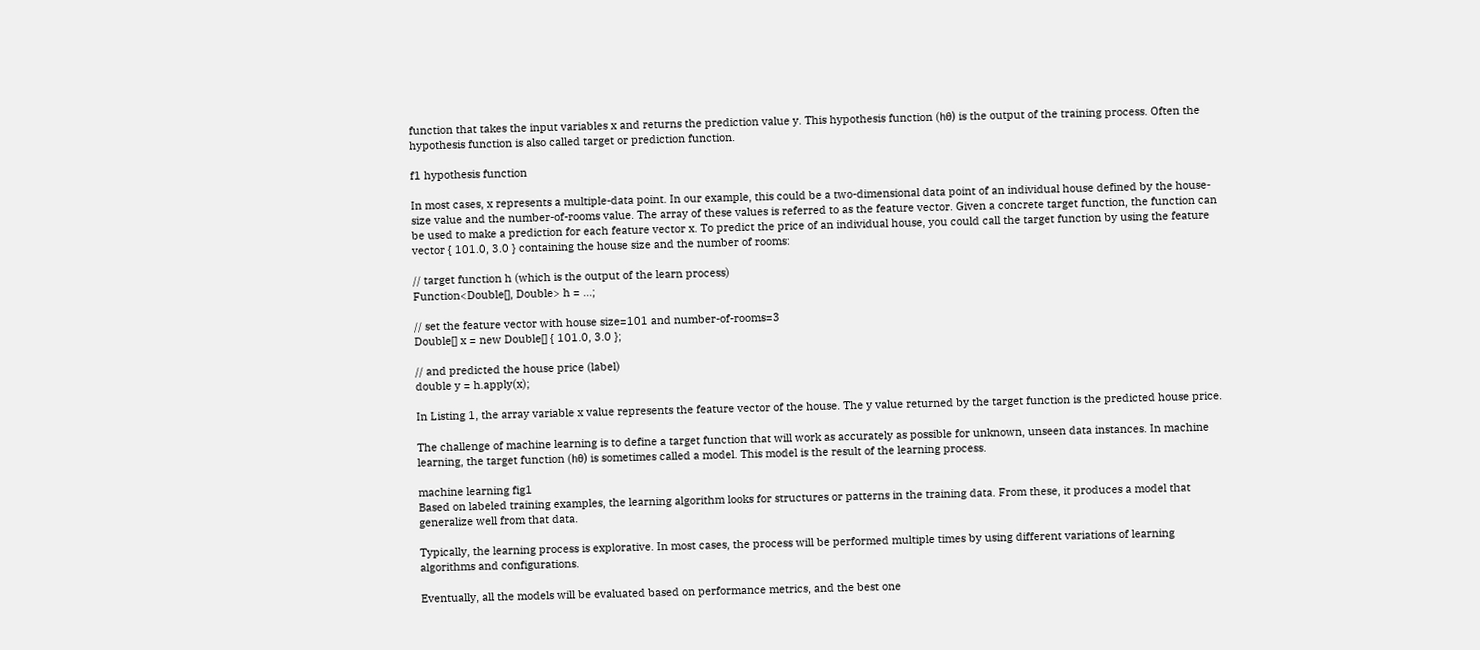function that takes the input variables x and returns the prediction value y. This hypothesis function (hθ) is the output of the training process. Often the hypothesis function is also called target or prediction function.

f1 hypothesis function

In most cases, x represents a multiple-data point. In our example, this could be a two-dimensional data point of an individual house defined by the house-size value and the number-of-rooms value. The array of these values is referred to as the feature vector. Given a concrete target function, the function can be used to make a prediction for each feature vector x. To predict the price of an individual house, you could call the target function by using the feature vector { 101.0, 3.0 } containing the house size and the number of rooms:

// target function h (which is the output of the learn process)
Function<Double[], Double> h = ...;

// set the feature vector with house size=101 and number-of-rooms=3
Double[] x = new Double[] { 101.0, 3.0 };

// and predicted the house price (label)
double y = h.apply(x);

In Listing 1, the array variable x value represents the feature vector of the house. The y value returned by the target function is the predicted house price.

The challenge of machine learning is to define a target function that will work as accurately as possible for unknown, unseen data instances. In machine learning, the target function (hθ) is sometimes called a model. This model is the result of the learning process.

machine learning fig1
Based on labeled training examples, the learning algorithm looks for structures or patterns in the training data. From these, it produces a model that generalize well from that data.

Typically, the learning process is explorative. In most cases, the process will be performed multiple times by using different variations of learning algorithms and configurations.

Eventually, all the models will be evaluated based on performance metrics, and the best one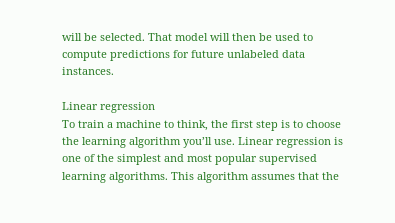will be selected. That model will then be used to compute predictions for future unlabeled data instances.

Linear regression
To train a machine to think, the first step is to choose the learning algorithm you’ll use. Linear regression is one of the simplest and most popular supervised learning algorithms. This algorithm assumes that the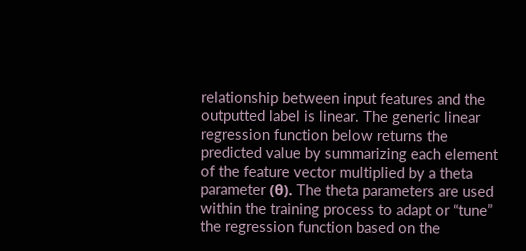relationship between input features and the outputted label is linear. The generic linear regression function below returns the predicted value by summarizing each element of the feature vector multiplied by a theta parameter (θ). The theta parameters are used within the training process to adapt or “tune” the regression function based on the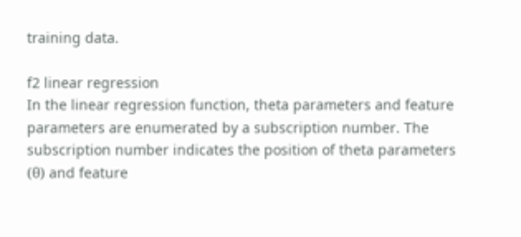training data.

f2 linear regression
In the linear regression function, theta parameters and feature parameters are enumerated by a subscription number. The subscription number indicates the position of theta parameters (θ) and feature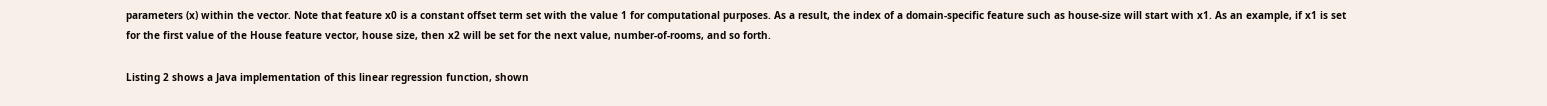parameters (x) within the vector. Note that feature x0 is a constant offset term set with the value 1 for computational purposes. As a result, the index of a domain-specific feature such as house-size will start with x1. As an example, if x1 is set for the first value of the House feature vector, house size, then x2 will be set for the next value, number-of-rooms, and so forth.

Listing 2 shows a Java implementation of this linear regression function, shown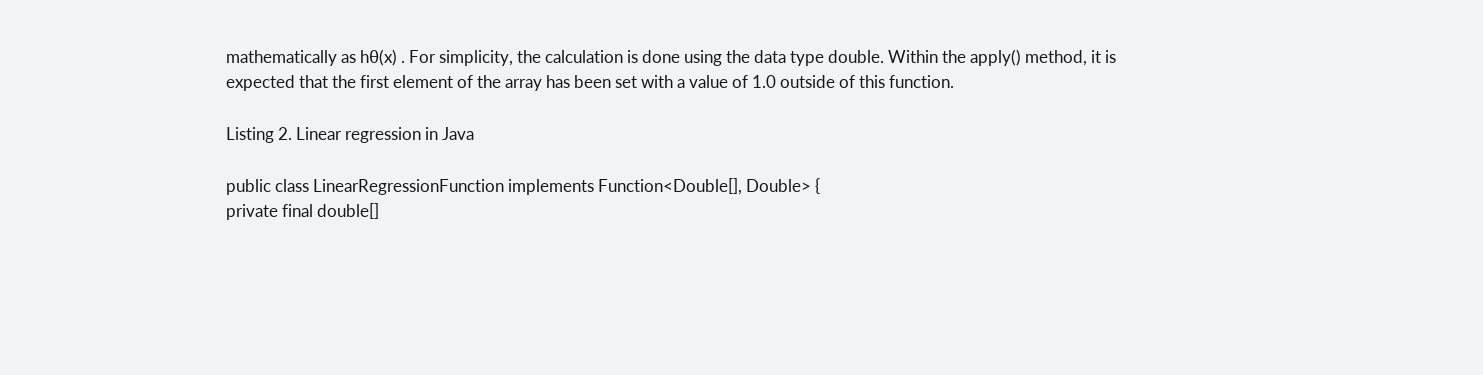mathematically as hθ(x) . For simplicity, the calculation is done using the data type double. Within the apply() method, it is expected that the first element of the array has been set with a value of 1.0 outside of this function.

Listing 2. Linear regression in Java

public class LinearRegressionFunction implements Function<Double[], Double> {
private final double[]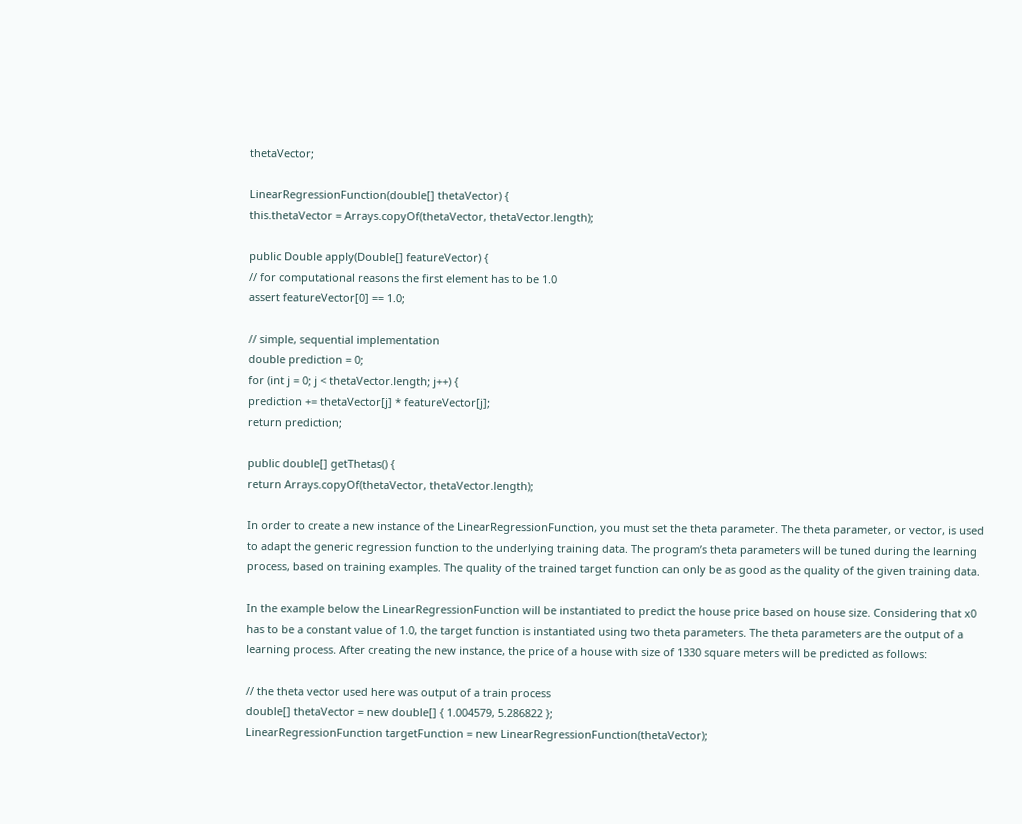thetaVector;

LinearRegressionFunction(double[] thetaVector) {
this.thetaVector = Arrays.copyOf(thetaVector, thetaVector.length);

public Double apply(Double[] featureVector) {
// for computational reasons the first element has to be 1.0
assert featureVector[0] == 1.0;

// simple, sequential implementation
double prediction = 0;
for (int j = 0; j < thetaVector.length; j++) {
prediction += thetaVector[j] * featureVector[j];
return prediction;

public double[] getThetas() {
return Arrays.copyOf(thetaVector, thetaVector.length);

In order to create a new instance of the LinearRegressionFunction, you must set the theta parameter. The theta parameter, or vector, is used to adapt the generic regression function to the underlying training data. The program’s theta parameters will be tuned during the learning process, based on training examples. The quality of the trained target function can only be as good as the quality of the given training data.

In the example below the LinearRegressionFunction will be instantiated to predict the house price based on house size. Considering that x0 has to be a constant value of 1.0, the target function is instantiated using two theta parameters. The theta parameters are the output of a learning process. After creating the new instance, the price of a house with size of 1330 square meters will be predicted as follows:

// the theta vector used here was output of a train process
double[] thetaVector = new double[] { 1.004579, 5.286822 };
LinearRegressionFunction targetFunction = new LinearRegressionFunction(thetaVector);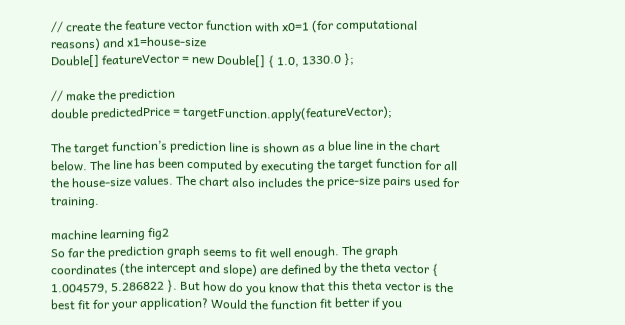// create the feature vector function with x0=1 (for computational reasons) and x1=house-size
Double[] featureVector = new Double[] { 1.0, 1330.0 };

// make the prediction
double predictedPrice = targetFunction.apply(featureVector);

The target function’s prediction line is shown as a blue line in the chart below. The line has been computed by executing the target function for all the house-size values. The chart also includes the price-size pairs used for training.

machine learning fig2
So far the prediction graph seems to fit well enough. The graph coordinates (the intercept and slope) are defined by the theta vector { 1.004579, 5.286822 }. But how do you know that this theta vector is the best fit for your application? Would the function fit better if you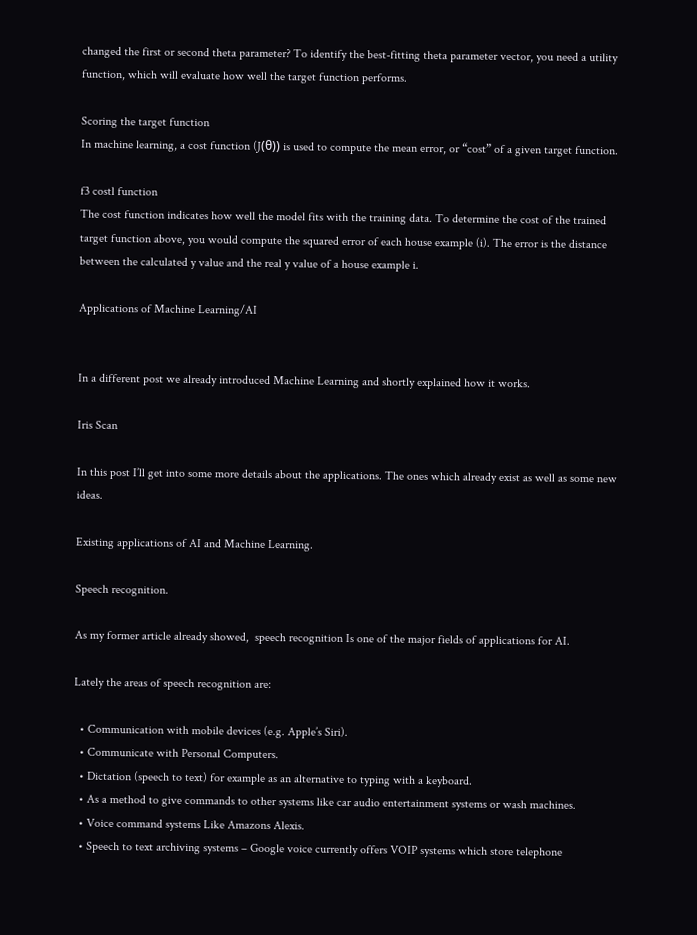changed the first or second theta parameter? To identify the best-fitting theta parameter vector, you need a utility function, which will evaluate how well the target function performs.

Scoring the target function
In machine learning, a cost function (J(θ)) is used to compute the mean error, or “cost” of a given target function.

f3 costl function
The cost function indicates how well the model fits with the training data. To determine the cost of the trained target function above, you would compute the squared error of each house example (i). The error is the distance between the calculated y value and the real y value of a house example i.

Applications of Machine Learning/AI


In a different post we already introduced Machine Learning and shortly explained how it works.

Iris Scan

In this post I’ll get into some more details about the applications. The ones which already exist as well as some new ideas.

Existing applications of AI and Machine Learning.

Speech recognition.

As my former article already showed,  speech recognition Is one of the major fields of applications for AI.

Lately the areas of speech recognition are:

  • Communication with mobile devices (e.g. Apple’s Siri).
  • Communicate with Personal Computers.
  • Dictation (speech to text) for example as an alternative to typing with a keyboard.
  • As a method to give commands to other systems like car audio entertainment systems or wash machines.
  • Voice command systems Like Amazons Alexis.
  • Speech to text archiving systems – Google voice currently offers VOIP systems which store telephone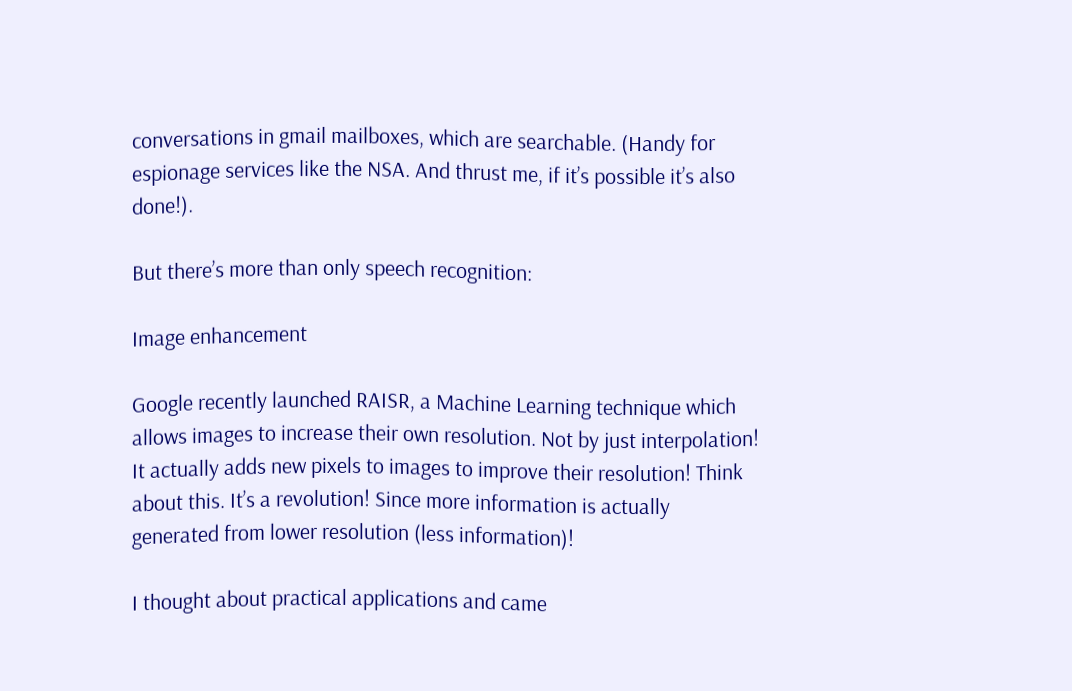conversations in gmail mailboxes, which are searchable. (Handy for espionage services like the NSA. And thrust me, if it’s possible it’s also done!).

But there’s more than only speech recognition:

Image enhancement

Google recently launched RAISR, a Machine Learning technique which allows images to increase their own resolution. Not by just interpolation! It actually adds new pixels to images to improve their resolution! Think about this. It’s a revolution! Since more information is actually generated from lower resolution (less information)!

I thought about practical applications and came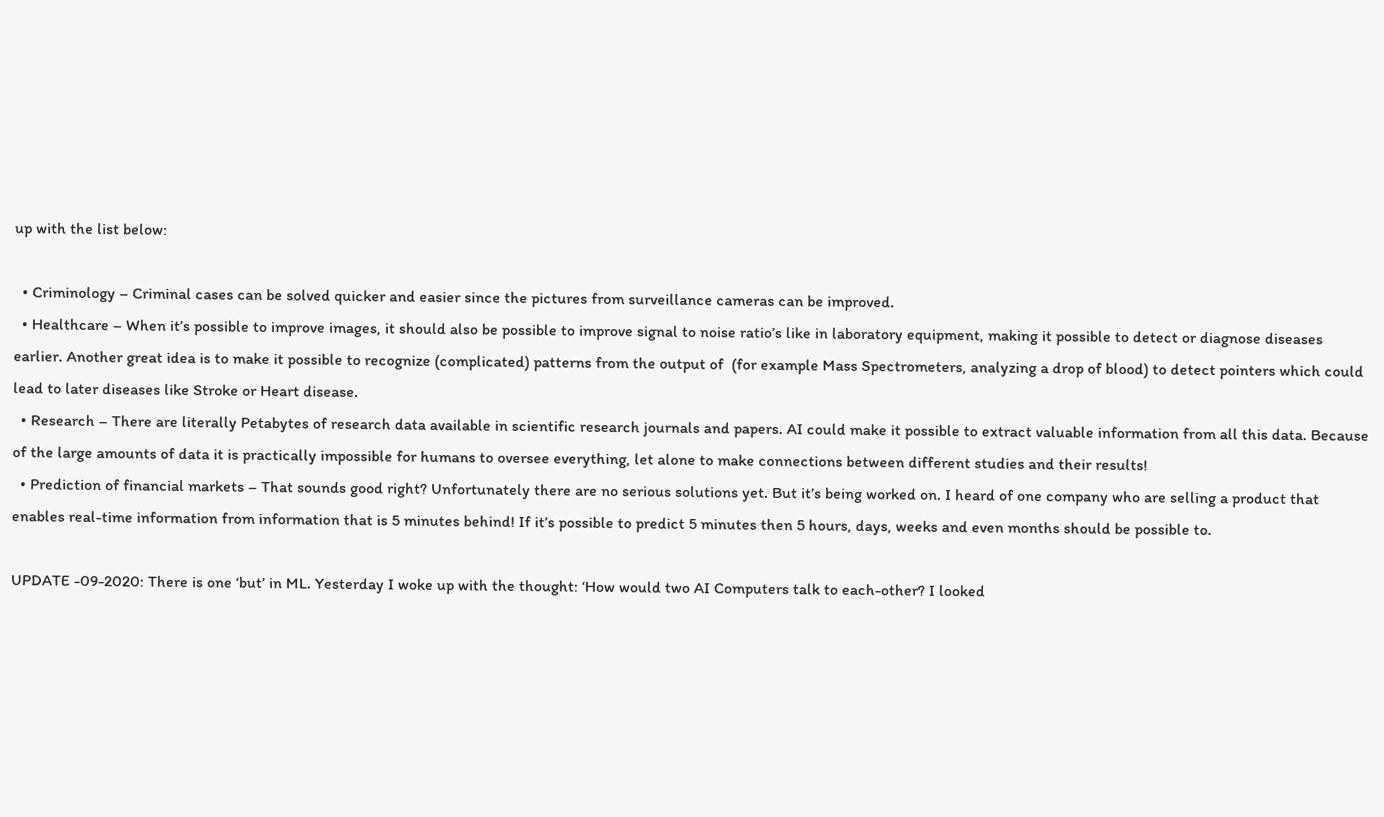up with the list below:

  • Criminology – Criminal cases can be solved quicker and easier since the pictures from surveillance cameras can be improved.
  • Healthcare – When it’s possible to improve images, it should also be possible to improve signal to noise ratio’s like in laboratory equipment, making it possible to detect or diagnose diseases earlier. Another great idea is to make it possible to recognize (complicated) patterns from the output of  (for example Mass Spectrometers, analyzing a drop of blood) to detect pointers which could lead to later diseases like Stroke or Heart disease.
  • Research – There are literally Petabytes of research data available in scientific research journals and papers. AI could make it possible to extract valuable information from all this data. Because of the large amounts of data it is practically impossible for humans to oversee everything, let alone to make connections between different studies and their results!
  • Prediction of financial markets – That sounds good right? Unfortunately there are no serious solutions yet. But it’s being worked on. I heard of one company who are selling a product that enables real-time information from information that is 5 minutes behind! If it’s possible to predict 5 minutes then 5 hours, days, weeks and even months should be possible to.

UPDATE -09-2020: There is one ‘but’ in ML. Yesterday I woke up with the thought: ‘How would two AI Computers talk to each-other? I looked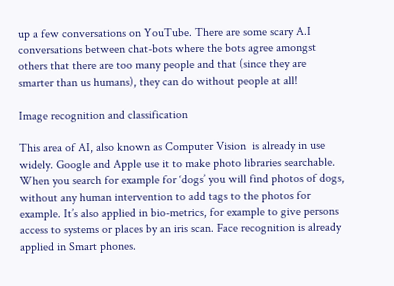up a few conversations on YouTube. There are some scary A.I conversations between chat-bots where the bots agree amongst others that there are too many people and that (since they are smarter than us humans), they can do without people at all!

Image recognition and classification

This area of AI, also known as Computer Vision  is already in use widely. Google and Apple use it to make photo libraries searchable. When you search for example for ‘dogs’ you will find photos of dogs, without any human intervention to add tags to the photos for example. It’s also applied in bio-metrics, for example to give persons access to systems or places by an iris scan. Face recognition is already applied in Smart phones.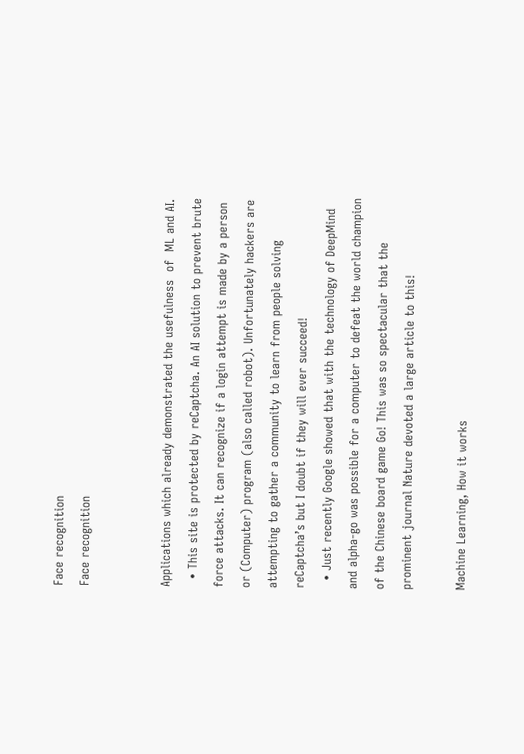Face recognition
Face recognition


Applications which already demonstrated the usefulness  of  ML and AI.
  • This site is protected by reCaptcha. An AI solution to prevent brute force attacks. It can recognize if a login attempt is made by a person or (Computer) program (also called robot). Unfortunately hackers are attempting to gather a community to learn from people solving reCaptcha’s but I doubt if they will ever succeed!
  • Just recently Google showed that with the technology of DeepMind and alpha-go was possible for a computer to defeat the world champion of the Chinese board game Go! This was so spectacular that the prominent journal Nature devoted a large article to this!

Machine Learning, How it works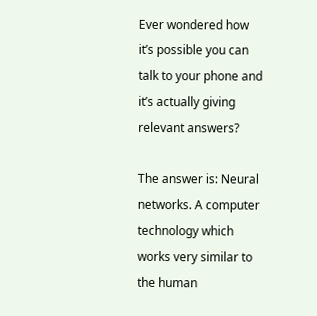Ever wondered how it’s possible you can talk to your phone and it’s actually giving relevant answers?

The answer is: Neural networks. A computer technology which works very similar to the human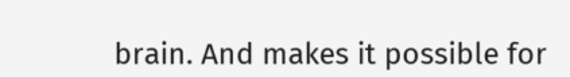brain. And makes it possible for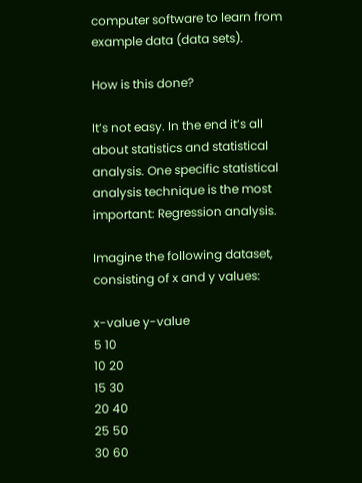computer software to learn from example data (data sets).

How is this done?

It’s not easy. In the end it’s all about statistics and statistical analysis. One specific statistical analysis technique is the most important: Regression analysis.

Imagine the following dataset, consisting of x and y values:

x-value y-value
5 10
10 20
15 30
20 40
25 50
30 60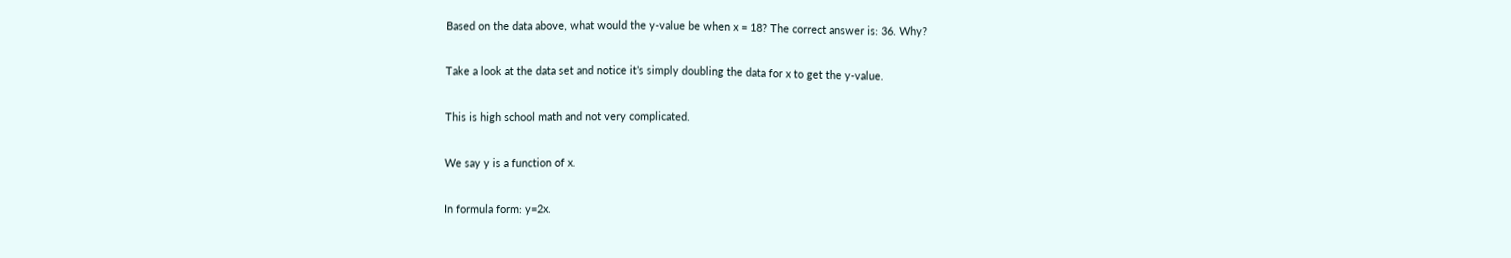Based on the data above, what would the y-value be when x = 18? The correct answer is: 36. Why?

Take a look at the data set and notice it’s simply doubling the data for x to get the y-value.

This is high school math and not very complicated.

We say y is a function of x.

In formula form: y=2x.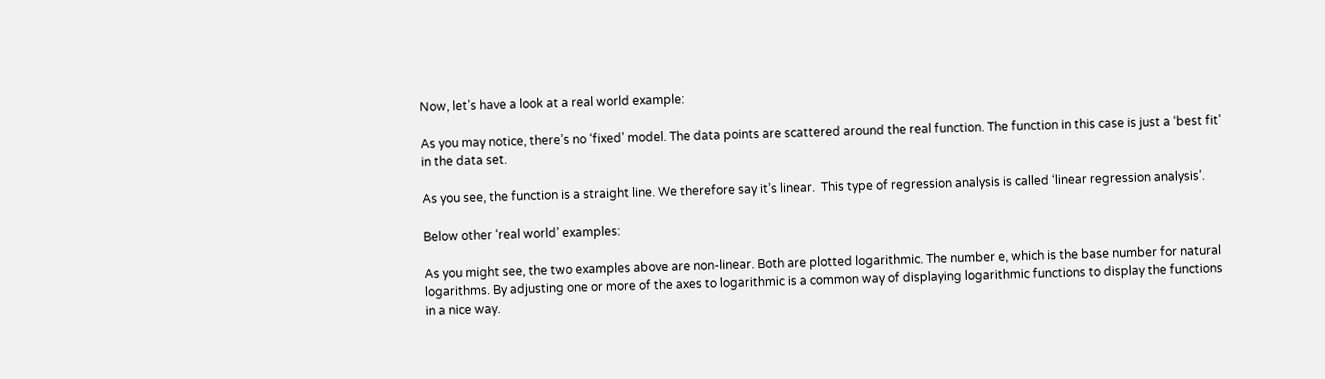Now, let’s have a look at a real world example:

As you may notice, there’s no ‘fixed’ model. The data points are scattered around the real function. The function in this case is just a ‘best fit’ in the data set.

As you see, the function is a straight line. We therefore say it’s linear.  This type of regression analysis is called ‘linear regression analysis’.

Below other ‘real world’ examples:

As you might see, the two examples above are non-linear. Both are plotted logarithmic. The number e, which is the base number for natural logarithms. By adjusting one or more of the axes to logarithmic is a common way of displaying logarithmic functions to display the functions in a nice way.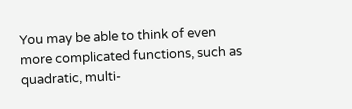You may be able to think of even more complicated functions, such as quadratic, multi-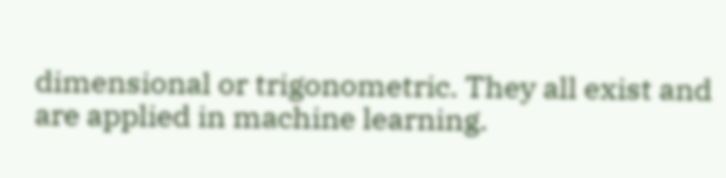dimensional or trigonometric. They all exist and are applied in machine learning.